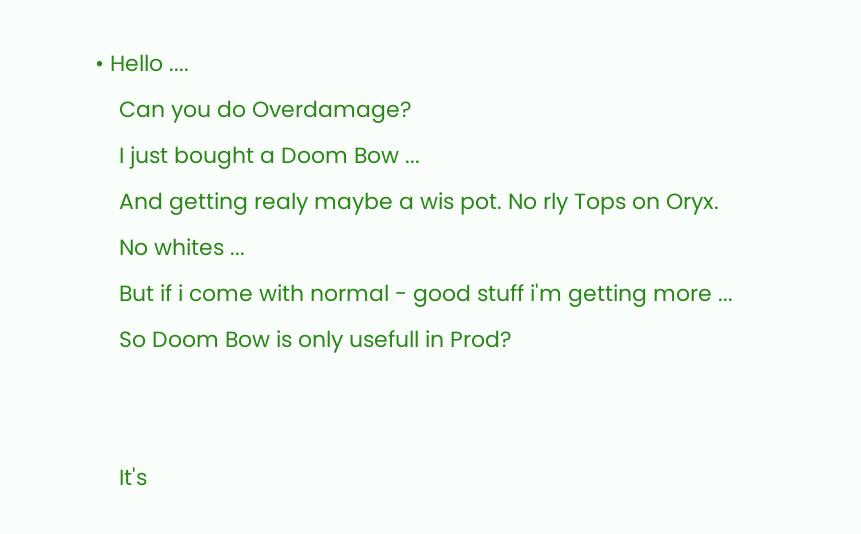• Hello ....
    Can you do Overdamage?
    I just bought a Doom Bow ...
    And getting realy maybe a wis pot. No rly Tops on Oryx.
    No whites ...
    But if i come with normal - good stuff i'm getting more ...
    So Doom Bow is only usefull in Prod?


    It's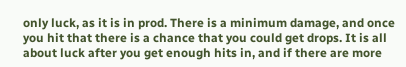only luck, as it is in prod. There is a minimum damage, and once you hit that there is a chance that you could get drops. It is all about luck after you get enough hits in, and if there are more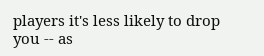players it's less likely to drop you -- as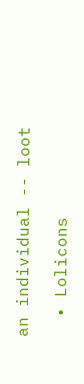an individual -- loot

  • Lolicons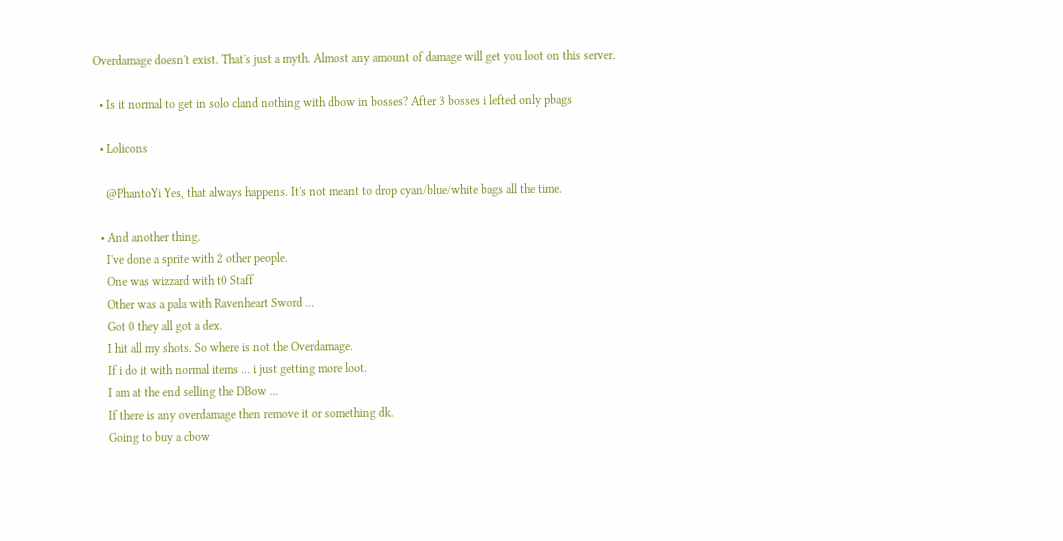Overdamage doesn't exist. That's just a myth. Almost any amount of damage will get you loot on this server.

  • Is it normal to get in solo cland nothing with dbow in bosses? After 3 bosses i lefted only pbags

  • Lolicons

    @PhantoYi Yes, that always happens. It's not meant to drop cyan/blue/white bags all the time.

  • And another thing.
    I've done a sprite with 2 other people.
    One was wizzard with t0 Staff
    Other was a pala with Ravenheart Sword ...
    Got 0 they all got a dex.
    I hit all my shots. So where is not the Overdamage.
    If i do it with normal items ... i just getting more loot.
    I am at the end selling the DBow ...
    If there is any overdamage then remove it or something dk.
    Going to buy a cbow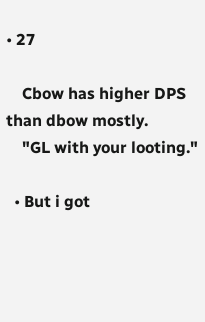• 27

    Cbow has higher DPS than dbow mostly.
    "GL with your looting."

  • But i got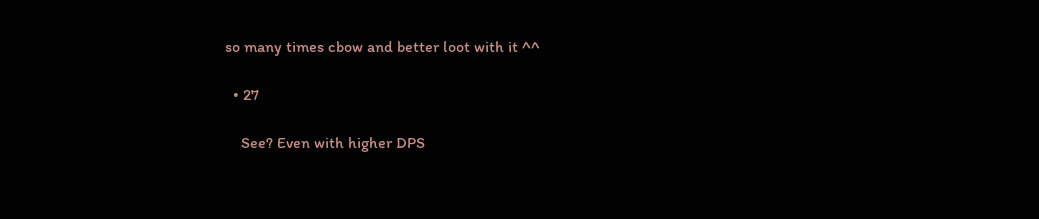so many times cbow and better loot with it ^^

  • 27

    See? Even with higher DPS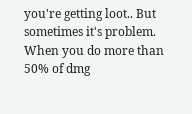you're getting loot.. But sometimes it's problem. When you do more than 50% of dmg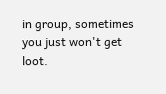in group, sometimes you just won't get loot.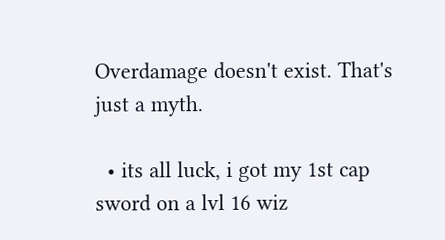Overdamage doesn't exist. That's just a myth.

  • its all luck, i got my 1st cap sword on a lvl 16 wiz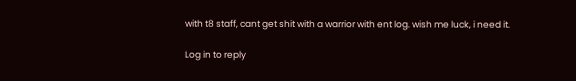with t8 staff, cant get shit with a warrior with ent log. wish me luck, i need it.

Log in to reply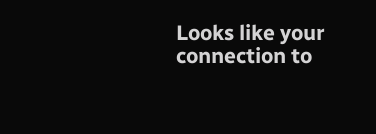Looks like your connection to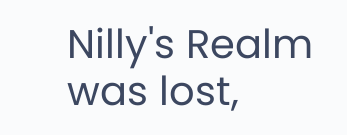Nilly's Realm was lost,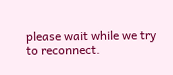please wait while we try to reconnect.